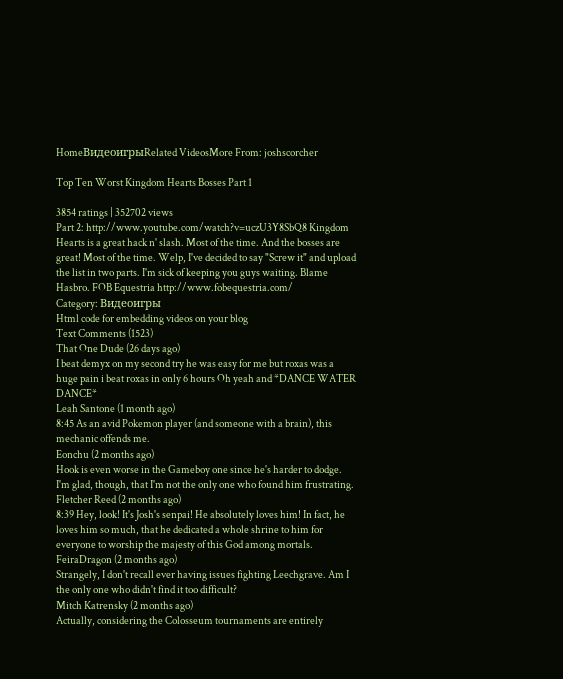HomeВидеоигрыRelated VideosMore From: joshscorcher

Top Ten Worst Kingdom Hearts Bosses Part 1

3854 ratings | 352702 views
Part 2: http://www.youtube.com/watch?v=uczU3Y8SbQ8 Kingdom Hearts is a great hack n' slash. Most of the time. And the bosses are great! Most of the time. Welp, I've decided to say "Screw it" and upload the list in two parts. I'm sick of keeping you guys waiting. Blame Hasbro. FOB Equestria http://www.fobequestria.com/
Category: Видеоигры
Html code for embedding videos on your blog
Text Comments (1523)
That One Dude (26 days ago)
I beat demyx on my second try he was easy for me but roxas was a huge pain i beat roxas in only 6 hours Oh yeah and *DANCE WATER DANCE*
Leah Santone (1 month ago)
8:45 As an avid Pokemon player (and someone with a brain), this mechanic offends me.
Eonchu (2 months ago)
Hook is even worse in the Gameboy one since he's harder to dodge. I'm glad, though, that I'm not the only one who found him frustrating.
Fletcher Reed (2 months ago)
8:39 Hey, look! It's Josh's senpai! He absolutely loves him! In fact, he loves him so much, that he dedicated a whole shrine to him for everyone to worship the majesty of this God among mortals.
FeiraDragon (2 months ago)
Strangely, I don't recall ever having issues fighting Leechgrave. Am I the only one who didn't find it too difficult?
Mitch Katrensky (2 months ago)
Actually, considering the Colosseum tournaments are entirely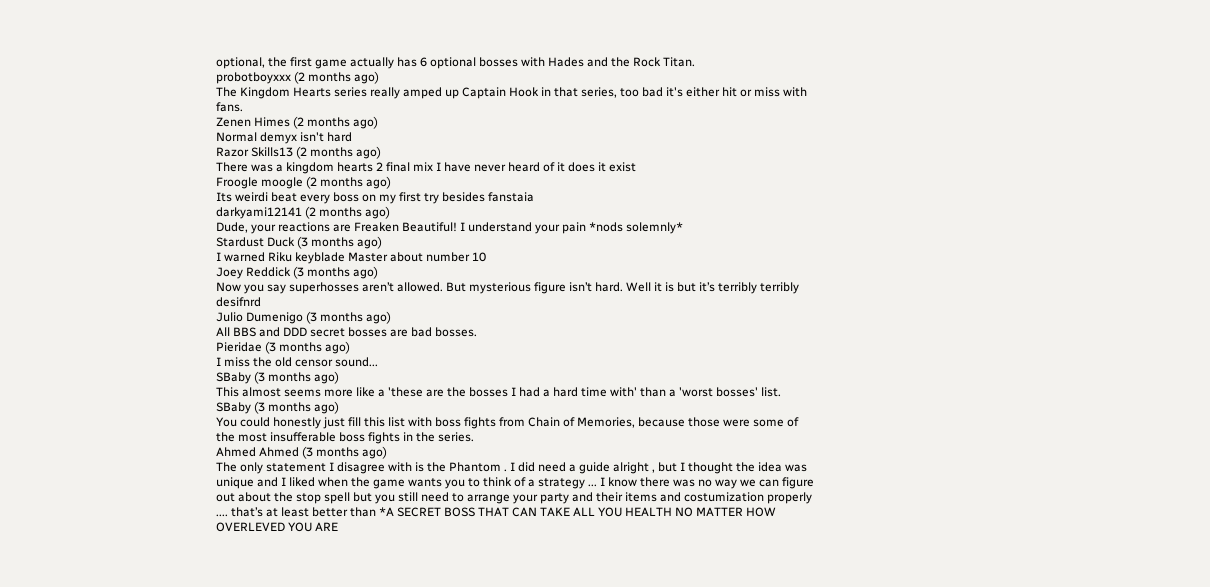optional, the first game actually has 6 optional bosses with Hades and the Rock Titan.
probotboyxxx (2 months ago)
The Kingdom Hearts series really amped up Captain Hook in that series, too bad it's either hit or miss with fans.
Zenen Himes (2 months ago)
Normal demyx isn't hard
Razor Skills13 (2 months ago)
There was a kingdom hearts 2 final mix I have never heard of it does it exist
Froogle moogle (2 months ago)
Its weirdi beat every boss on my first try besides fanstaia
darkyami12141 (2 months ago)
Dude, your reactions are Freaken Beautiful! I understand your pain *nods solemnly*
Stardust Duck (3 months ago)
I warned Riku keyblade Master about number 10
Joey Reddick (3 months ago)
Now you say superhosses aren’t allowed. But mysterious figure isn’t hard. Well it is but it’s terribly terribly desifnrd
Julio Dumenigo (3 months ago)
All BBS and DDD secret bosses are bad bosses.
Pieridae (3 months ago)
I miss the old censor sound...
SBaby (3 months ago)
This almost seems more like a 'these are the bosses I had a hard time with' than a 'worst bosses' list.
SBaby (3 months ago)
You could honestly just fill this list with boss fights from Chain of Memories, because those were some of the most insufferable boss fights in the series.
Ahmed Ahmed (3 months ago)
The only statement I disagree with is the Phantom . I did need a guide alright , but I thought the idea was unique and I liked when the game wants you to think of a strategy ... I know there was no way we can figure out about the stop spell but you still need to arrange your party and their items and costumization properly .... that’s at least better than *A SECRET BOSS THAT CAN TAKE ALL YOU HEALTH NO MATTER HOW OVERLEVED YOU ARE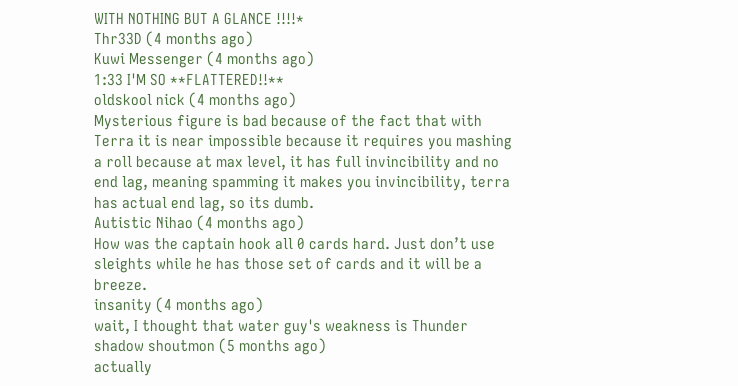WITH NOTHING BUT A GLANCE !!!!*
Thr33D (4 months ago)
Kuwi Messenger (4 months ago)
1:33 I'M SO **FLATTERED!!**
oldskool nick (4 months ago)
Mysterious figure is bad because of the fact that with Terra it is near impossible because it requires you mashing a roll because at max level, it has full invincibility and no end lag, meaning spamming it makes you invincibility, terra has actual end lag, so its dumb.
Autistic Nihao (4 months ago)
How was the captain hook all 0 cards hard. Just don’t use sleights while he has those set of cards and it will be a breeze.
insanity (4 months ago)
wait, I thought that water guy's weakness is Thunder
shadow shoutmon (5 months ago)
actually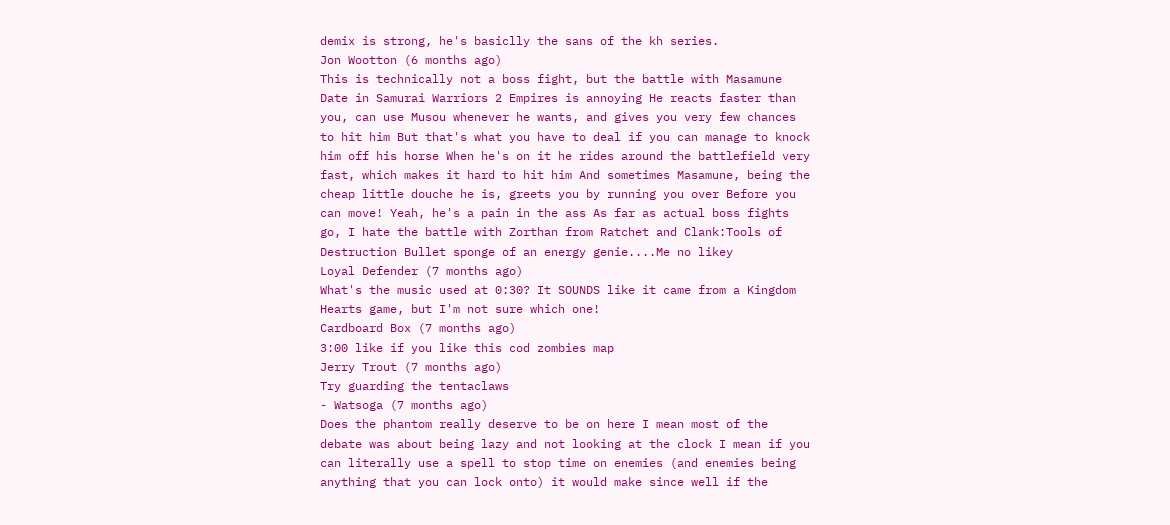demix is strong, he's basiclly the sans of the kh series.
Jon Wootton (6 months ago)
This is technically not a boss fight, but the battle with Masamune Date in Samurai Warriors 2 Empires is annoying He reacts faster than you, can use Musou whenever he wants, and gives you very few chances to hit him But that's what you have to deal if you can manage to knock him off his horse When he's on it he rides around the battlefield very fast, which makes it hard to hit him And sometimes Masamune, being the cheap little douche he is, greets you by running you over Before you can move! Yeah, he's a pain in the ass As far as actual boss fights go, I hate the battle with Zorthan from Ratchet and Clank:Tools of Destruction Bullet sponge of an energy genie....Me no likey
Loyal Defender (7 months ago)
What's the music used at 0:30? It SOUNDS like it came from a Kingdom Hearts game, but I'm not sure which one!
Cardboard Box (7 months ago)
3:00 like if you like this cod zombies map
Jerry Trout (7 months ago)
Try guarding the tentaclaws
- Watsoga (7 months ago)
Does the phantom really deserve to be on here I mean most of the debate was about being lazy and not looking at the clock I mean if you can literally use a spell to stop time on enemies (and enemies being anything that you can lock onto) it would make since well if the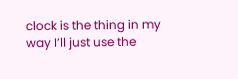clock is the thing in my way I’ll just use the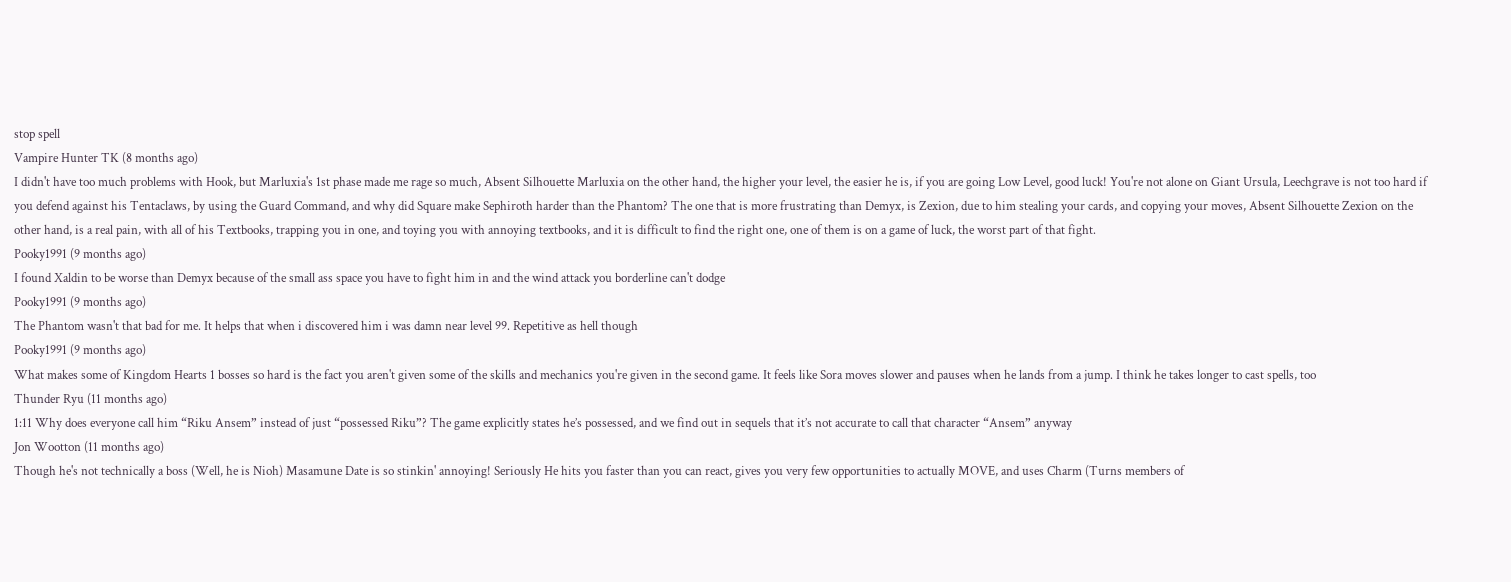stop spell
Vampire Hunter TK (8 months ago)
I didn't have too much problems with Hook, but Marluxia's 1st phase made me rage so much, Absent Silhouette Marluxia on the other hand, the higher your level, the easier he is, if you are going Low Level, good luck! You're not alone on Giant Ursula, Leechgrave is not too hard if you defend against his Tentaclaws, by using the Guard Command, and why did Square make Sephiroth harder than the Phantom? The one that is more frustrating than Demyx, is Zexion, due to him stealing your cards, and copying your moves, Absent Silhouette Zexion on the other hand, is a real pain, with all of his Textbooks, trapping you in one, and toying you with annoying textbooks, and it is difficult to find the right one, one of them is on a game of luck, the worst part of that fight.
Pooky1991 (9 months ago)
I found Xaldin to be worse than Demyx because of the small ass space you have to fight him in and the wind attack you borderline can't dodge
Pooky1991 (9 months ago)
The Phantom wasn't that bad for me. It helps that when i discovered him i was damn near level 99. Repetitive as hell though
Pooky1991 (9 months ago)
What makes some of Kingdom Hearts 1 bosses so hard is the fact you aren't given some of the skills and mechanics you're given in the second game. It feels like Sora moves slower and pauses when he lands from a jump. I think he takes longer to cast spells, too
Thunder Ryu (11 months ago)
1:11 Why does everyone call him “Riku Ansem” instead of just “possessed Riku”? The game explicitly states he’s possessed, and we find out in sequels that it’s not accurate to call that character “Ansem” anyway
Jon Wootton (11 months ago)
Though he's not technically a boss (Well, he is Nioh) Masamune Date is so stinkin' annoying! Seriously He hits you faster than you can react, gives you very few opportunities to actually MOVE, and uses Charm (Turns members of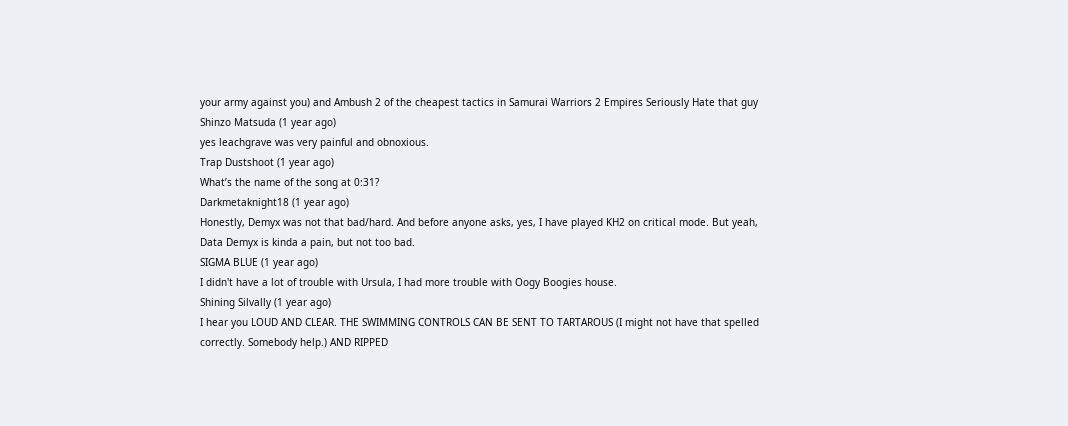your army against you) and Ambush 2 of the cheapest tactics in Samurai Warriors 2 Empires Seriously Hate that guy
Shinzo Matsuda (1 year ago)
yes leachgrave was very painful and obnoxious.
Trap Dustshoot (1 year ago)
What’s the name of the song at 0:31?
Darkmetaknight18 (1 year ago)
Honestly, Demyx was not that bad/hard. And before anyone asks, yes, I have played KH2 on critical mode. But yeah, Data Demyx is kinda a pain, but not too bad.
SIGMA BLUE (1 year ago)
I didn't have a lot of trouble with Ursula, I had more trouble with Oogy Boogies house.
Shining Silvally (1 year ago)
I hear you LOUD AND CLEAR. THE SWIMMING CONTROLS CAN BE SENT TO TARTAROUS (I might not have that spelled correctly. Somebody help.) AND RIPPED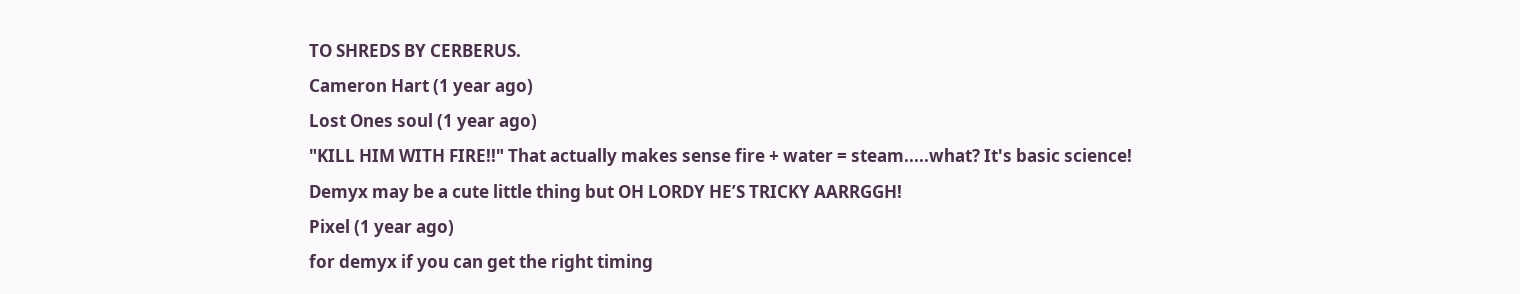TO SHREDS BY CERBERUS.
Cameron Hart (1 year ago)
Lost Ones soul (1 year ago)
"KILL HIM WITH FIRE!!" That actually makes sense fire + water = steam.....what? It's basic science!
Demyx may be a cute little thing but OH LORDY HE’S TRICKY AARRGGH!
Pixel (1 year ago)
for demyx if you can get the right timing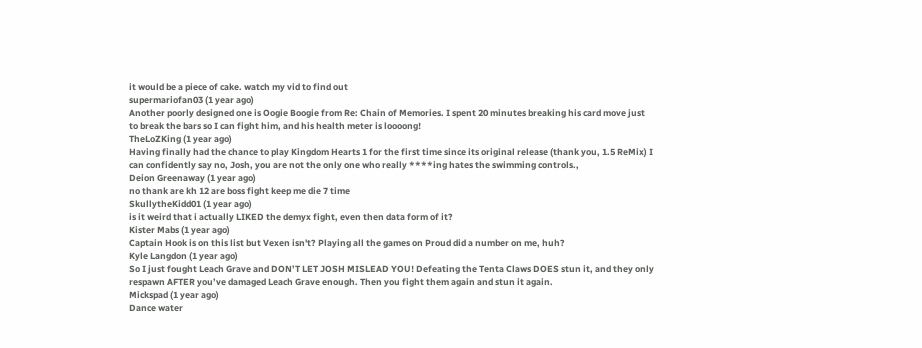it would be a piece of cake. watch my vid to find out
supermariofan03 (1 year ago)
Another poorly designed one is Oogie Boogie from Re: Chain of Memories. I spent 20 minutes breaking his card move just to break the bars so I can fight him, and his health meter is loooong!
TheLoZKing (1 year ago)
Having finally had the chance to play Kingdom Hearts 1 for the first time since its original release (thank you, 1.5 ReMix) I can confidently say no, Josh, you are not the only one who really ****ing hates the swimming controls.,
Deion Greenaway (1 year ago)
no thank are kh 12 are boss fight keep me die 7 time
SkullytheKidd01 (1 year ago)
is it weird that i actually LIKED the demyx fight, even then data form of it?
Kister Mabs (1 year ago)
Captain Hook is on this list but Vexen isn't? Playing all the games on Proud did a number on me, huh?
Kyle Langdon (1 year ago)
So I just fought Leach Grave and DON’T LET JOSH MISLEAD YOU! Defeating the Tenta Claws DOES stun it, and they only respawn AFTER you’ve damaged Leach Grave enough. Then you fight them again and stun it again.
Mickspad (1 year ago)
Dance water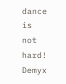dance is not hard! Demyx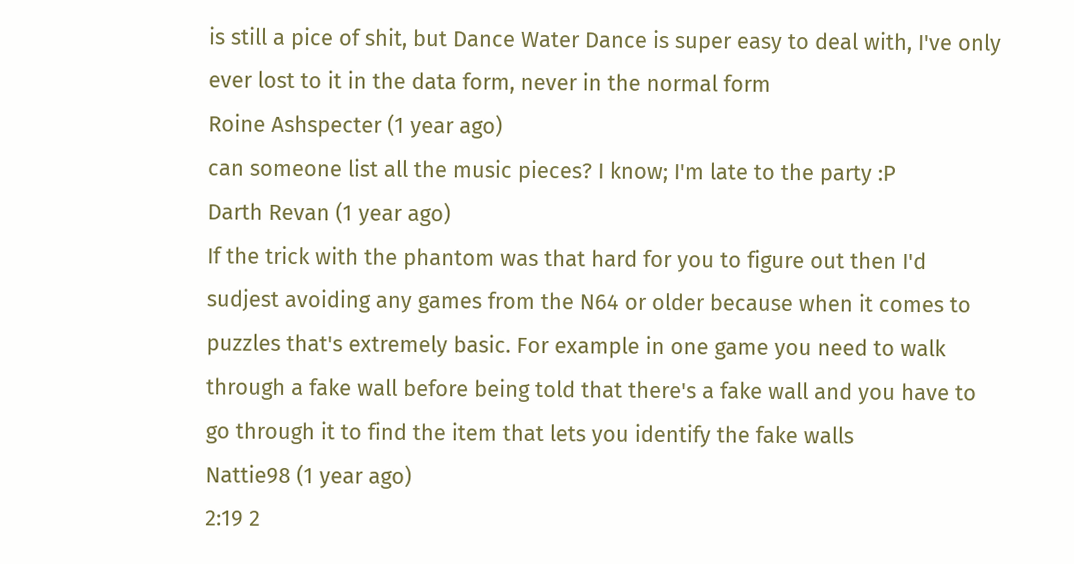is still a pice of shit, but Dance Water Dance is super easy to deal with, I've only ever lost to it in the data form, never in the normal form
Roine Ashspecter (1 year ago)
can someone list all the music pieces? I know; I'm late to the party :P
Darth Revan (1 year ago)
If the trick with the phantom was that hard for you to figure out then I'd sudjest avoiding any games from the N64 or older because when it comes to puzzles that's extremely basic. For example in one game you need to walk through a fake wall before being told that there's a fake wall and you have to go through it to find the item that lets you identify the fake walls
Nattie98 (1 year ago)
2:19 2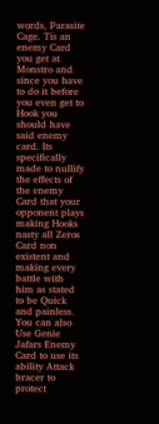words, Parasite Cage. Tis an enemy Card you get at Monstro and since you have to do it before you even get to Hook you should have said enemy card. Its specifically made to nullify the effects of the enemy Card that your opponent plays making Hooks nasty all Zeros Card non existent and making every battle with him as stated to be Quick and painless. You can also Use Genie Jafars Enemy Card to use its ability Attack bracer to protect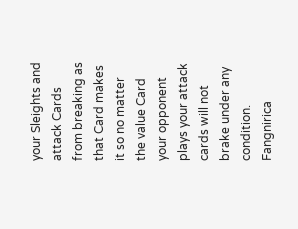your Sleights and attack Cards from breaking as that Card makes it so no matter the value Card your opponent plays your attack cards will not brake under any condition.
Fangnirica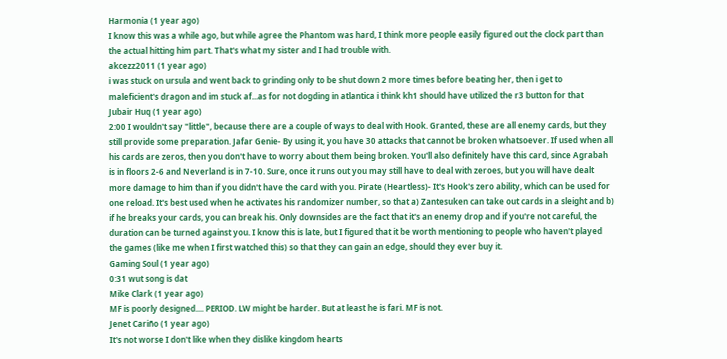Harmonia (1 year ago)
I know this was a while ago, but while agree the Phantom was hard, I think more people easily figured out the clock part than the actual hitting him part. That's what my sister and I had trouble with.
akcezz2011 (1 year ago)
i was stuck on ursula and went back to grinding only to be shut down 2 more times before beating her, then i get to maleficient's dragon and im stuck af...as for not dogding in atlantica i think kh1 should have utilized the r3 button for that
Jubair Huq (1 year ago)
2:00 I wouldn't say "little", because there are a couple of ways to deal with Hook. Granted, these are all enemy cards, but they still provide some preparation. Jafar Genie- By using it, you have 30 attacks that cannot be broken whatsoever. If used when all his cards are zeros, then you don't have to worry about them being broken. You'll also definitely have this card, since Agrabah is in floors 2-6 and Neverland is in 7-10. Sure, once it runs out you may still have to deal with zeroes, but you will have dealt more damage to him than if you didn't have the card with you. Pirate (Heartless)- It's Hook's zero ability, which can be used for one reload. It's best used when he activates his randomizer number, so that a) Zantesuken can take out cards in a sleight and b) if he breaks your cards, you can break his. Only downsides are the fact that it's an enemy drop and if you're not careful, the duration can be turned against you. I know this is late, but I figured that it be worth mentioning to people who haven't played the games (like me when I first watched this) so that they can gain an edge, should they ever buy it.
Gaming Soul (1 year ago)
0:31 wut song is dat
Mike Clark (1 year ago)
MF is poorly designed.... PERIOD. LW might be harder. But at least he is fari. MF is not.
Jenet Cariño (1 year ago)
It's not worse I don't like when they dislike kingdom hearts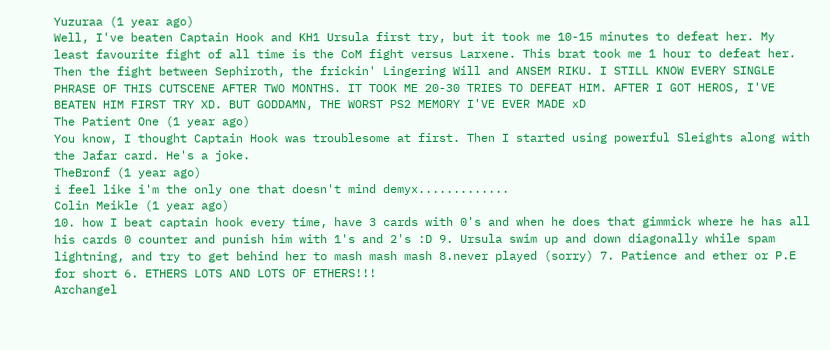Yuzuraa (1 year ago)
Well, I've beaten Captain Hook and KH1 Ursula first try, but it took me 10-15 minutes to defeat her. My least favourite fight of all time is the CoM fight versus Larxene. This brat took me 1 hour to defeat her. Then the fight between Sephiroth, the frickin' Lingering Will and ANSEM RIKU. I STILL KNOW EVERY SINGLE PHRASE OF THIS CUTSCENE AFTER TWO MONTHS. IT TOOK ME 20-30 TRIES TO DEFEAT HIM. AFTER I GOT HEROS, I'VE BEATEN HIM FIRST TRY XD. BUT GODDAMN, THE WORST PS2 MEMORY I'VE EVER MADE xD
The Patient One (1 year ago)
You know, I thought Captain Hook was troublesome at first. Then I started using powerful Sleights along with the Jafar card. He's a joke.
TheBronf (1 year ago)
i feel like i'm the only one that doesn't mind demyx.............
Colin Meikle (1 year ago)
10. how I beat captain hook every time, have 3 cards with 0's and when he does that gimmick where he has all his cards 0 counter and punish him with 1's and 2's :D 9. Ursula swim up and down diagonally while spam lightning, and try to get behind her to mash mash mash 8.never played (sorry) 7. Patience and ether or P.E for short 6. ETHERS LOTS AND LOTS OF ETHERS!!!
Archangel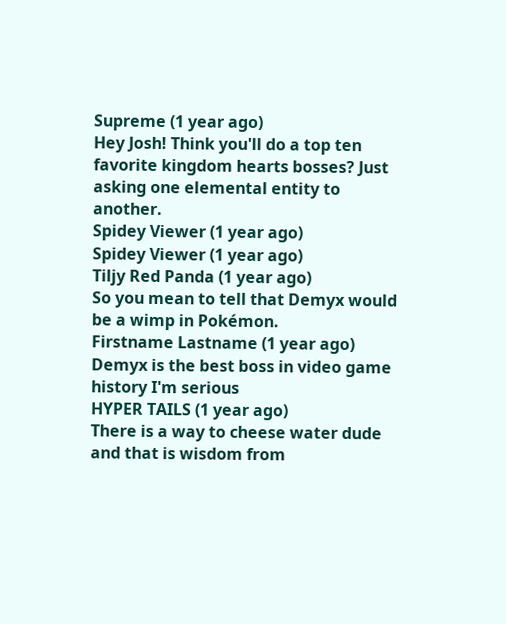Supreme (1 year ago)
Hey Josh! Think you'll do a top ten favorite kingdom hearts bosses? Just asking one elemental entity to another.
Spidey Viewer (1 year ago)
Spidey Viewer (1 year ago)
Tiljy Red Panda (1 year ago)
So you mean to tell that Demyx would be a wimp in Pokémon.
Firstname Lastname (1 year ago)
Demyx is the best boss in video game history I'm serious
HYPER TAILS (1 year ago)
There is a way to cheese water dude and that is wisdom from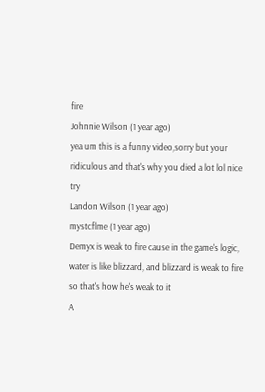fire
Johnnie Wilson (1 year ago)
yea um this is a funny video,sorry but your ridiculous and that's why you died a lot lol nice try
Landon Wilson (1 year ago)
mystcflme (1 year ago)
Demyx is weak to fire cause in the game's logic, water is like blizzard, and blizzard is weak to fire so that's how he's weak to it
A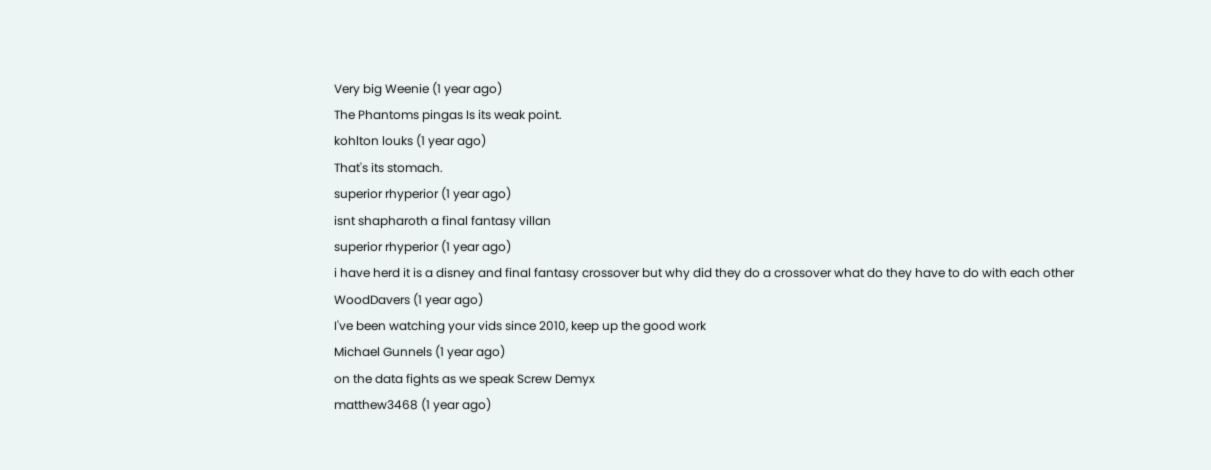Very big Weenie (1 year ago)
The Phantoms pingas Is its weak point.
kohlton louks (1 year ago)
That's its stomach.
superior rhyperior (1 year ago)
isnt shapharoth a final fantasy villan
superior rhyperior (1 year ago)
i have herd it is a disney and final fantasy crossover but why did they do a crossover what do they have to do with each other
WoodDavers (1 year ago)
I've been watching your vids since 2010, keep up the good work
Michael Gunnels (1 year ago)
on the data fights as we speak Screw Demyx
matthew3468 (1 year ago)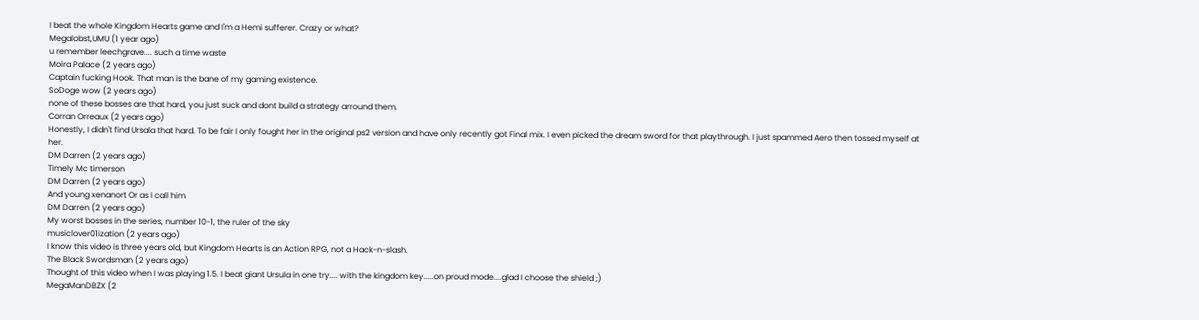I beat the whole Kingdom Hearts game and I'm a Hemi sufferer. Crazy or what?
Megalobst,UMU (1 year ago)
u remember leechgrave.... such a time waste
Moira Palace (2 years ago)
Captain fucking Hook. That man is the bane of my gaming existence.
SoDoge wow (2 years ago)
none of these bosses are that hard, you just suck and dont build a strategy arround them.
Corran Orreaux (2 years ago)
Honestly, I didn't find Ursala that hard. To be fair I only fought her in the original ps2 version and have only recently got Final mix. I even picked the dream sword for that playthrough. I just spammed Aero then tossed myself at her.
DM Darren (2 years ago)
Timely Mc timerson
DM Darren (2 years ago)
And young xenanort Or as I call him
DM Darren (2 years ago)
My worst bosses in the series, number 10-1, the ruler of the sky
musiclover01ization (2 years ago)
I know this video is three years old, but Kingdom Hearts is an Action RPG, not a Hack-n-slash.
The Black Swordsman (2 years ago)
Thought of this video when I was playing 1.5. I beat giant Ursula in one try.... with the kingdom key.....on proud mode....glad I choose the shield ;)
MegaManDBZX (2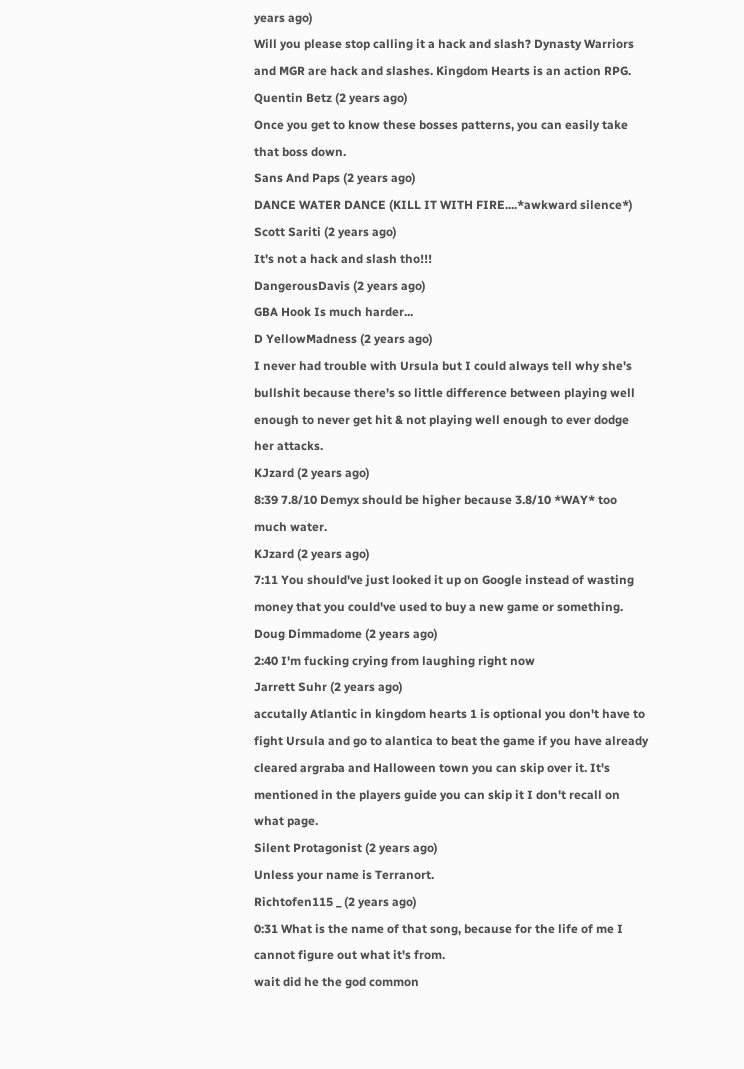years ago)
Will you please stop calling it a hack and slash? Dynasty Warriors and MGR are hack and slashes. Kingdom Hearts is an action RPG.
Quentin Betz (2 years ago)
Once you get to know these bosses patterns, you can easily take that boss down.
Sans And Paps (2 years ago)
DANCE WATER DANCE (KILL IT WITH FIRE....*awkward silence*)
Scott Sariti (2 years ago)
It's not a hack and slash tho!!!
DangerousDavis (2 years ago)
GBA Hook Is much harder...
D YellowMadness (2 years ago)
I never had trouble with Ursula but I could always tell why she's bullshit because there's so little difference between playing well enough to never get hit & not playing well enough to ever dodge her attacks.
KJzard (2 years ago)
8:39 7.8/10 Demyx should be higher because 3.8/10 *WAY* too much water.
KJzard (2 years ago)
7:11 You should've just looked it up on Google instead of wasting money that you could've used to buy a new game or something.
Doug Dimmadome (2 years ago)
2:40 I'm fucking crying from laughing right now
Jarrett Suhr (2 years ago)
accutally Atlantic in kingdom hearts 1 is optional you don't have to fight Ursula and go to alantica to beat the game if you have already cleared argraba and Halloween town you can skip over it. It's mentioned in the players guide you can skip it I don't recall on what page.
Silent Protagonist (2 years ago)
Unless your name is Terranort.
Richtofen115 _ (2 years ago)
0:31 What is the name of that song, because for the life of me I cannot figure out what it's from.
wait did he the god common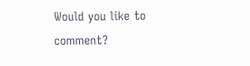Would you like to comment?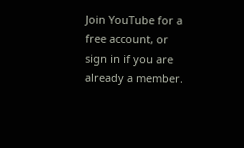Join YouTube for a free account, or sign in if you are already a member.